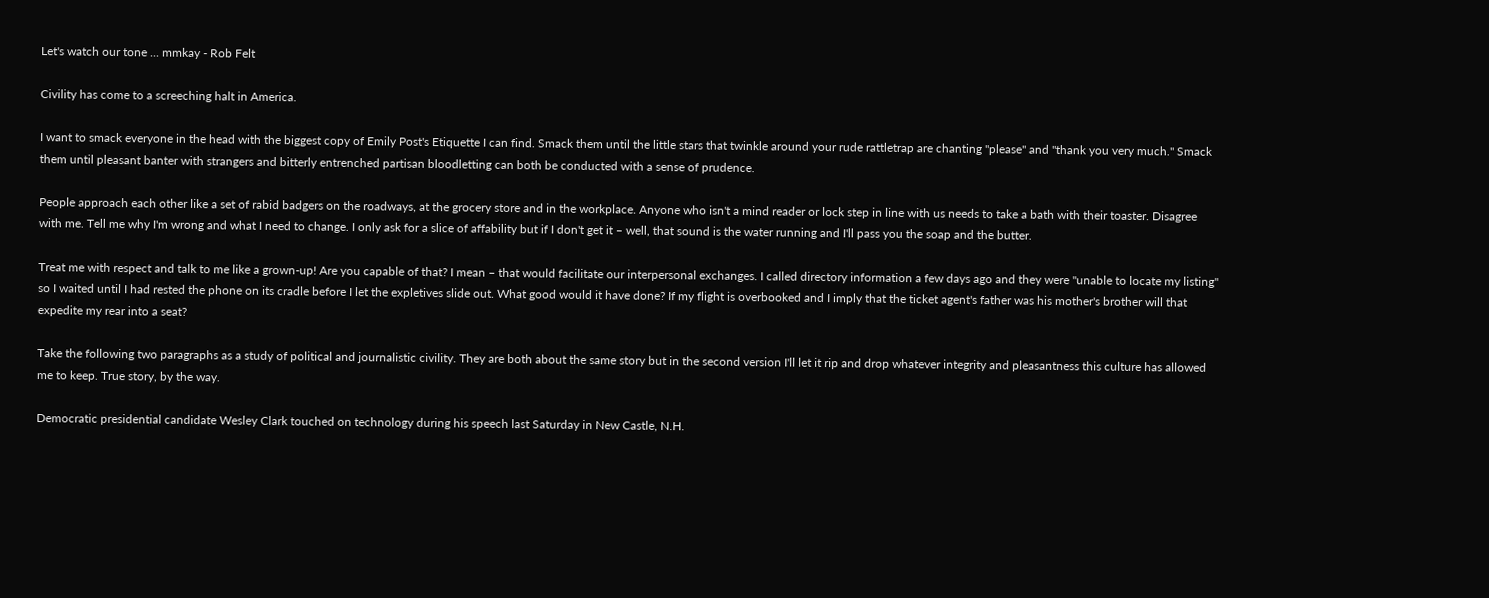Let's watch our tone ... mmkay - Rob Felt

Civility has come to a screeching halt in America.

I want to smack everyone in the head with the biggest copy of Emily Post's Etiquette I can find. Smack them until the little stars that twinkle around your rude rattletrap are chanting "please" and "thank you very much." Smack them until pleasant banter with strangers and bitterly entrenched partisan bloodletting can both be conducted with a sense of prudence.

People approach each other like a set of rabid badgers on the roadways, at the grocery store and in the workplace. Anyone who isn't a mind reader or lock step in line with us needs to take a bath with their toaster. Disagree with me. Tell me why I'm wrong and what I need to change. I only ask for a slice of affability but if I don't get it – well, that sound is the water running and I'll pass you the soap and the butter.

Treat me with respect and talk to me like a grown-up! Are you capable of that? I mean – that would facilitate our interpersonal exchanges. I called directory information a few days ago and they were "unable to locate my listing" so I waited until I had rested the phone on its cradle before I let the expletives slide out. What good would it have done? If my flight is overbooked and I imply that the ticket agent's father was his mother's brother will that expedite my rear into a seat?

Take the following two paragraphs as a study of political and journalistic civility. They are both about the same story but in the second version I'll let it rip and drop whatever integrity and pleasantness this culture has allowed me to keep. True story, by the way.

Democratic presidential candidate Wesley Clark touched on technology during his speech last Saturday in New Castle, N.H.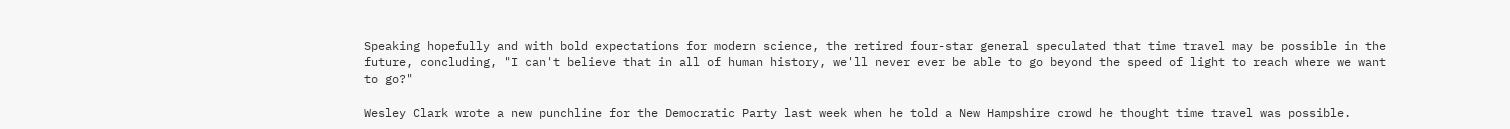Speaking hopefully and with bold expectations for modern science, the retired four-star general speculated that time travel may be possible in the future, concluding, "I can't believe that in all of human history, we'll never ever be able to go beyond the speed of light to reach where we want to go?"

Wesley Clark wrote a new punchline for the Democratic Party last week when he told a New Hampshire crowd he thought time travel was possible.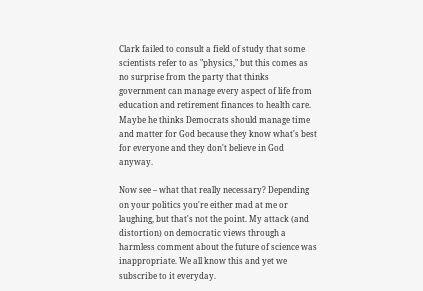Clark failed to consult a field of study that some scientists refer to as "physics," but this comes as no surprise from the party that thinks government can manage every aspect of life from education and retirement finances to health care. Maybe he thinks Democrats should manage time and matter for God because they know what's best for everyone and they don't believe in God anyway.

Now see – what that really necessary? Depending on your politics you're either mad at me or laughing, but that's not the point. My attack (and distortion) on democratic views through a harmless comment about the future of science was inappropriate. We all know this and yet we subscribe to it everyday.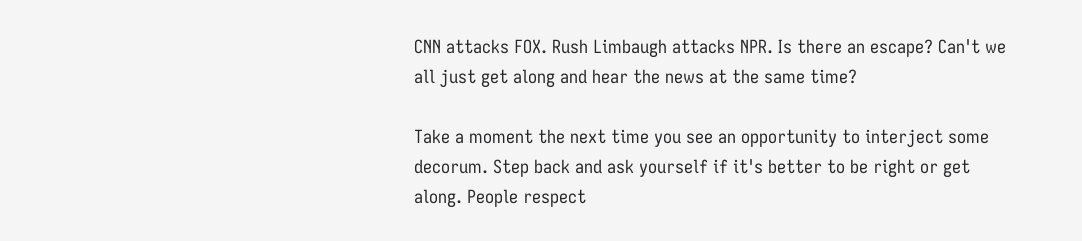CNN attacks FOX. Rush Limbaugh attacks NPR. Is there an escape? Can't we all just get along and hear the news at the same time?

Take a moment the next time you see an opportunity to interject some decorum. Step back and ask yourself if it's better to be right or get along. People respect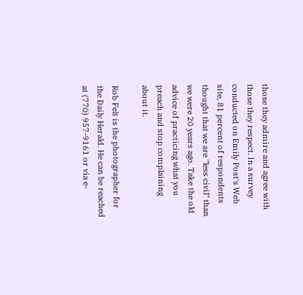those they admire and agree with those they respect. In a survey conducted on Emily Post's Web site, 81 percent of respondents thought that we are "less civil" than we were 20 years ago. Take the old advice of practicing what you preach and stop complaining about it.

Rob Felt is the photographer for the Daily Herald. He can be reached at (770) 957-9161 or via e-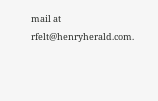mail at rfelt@henryherald.com.